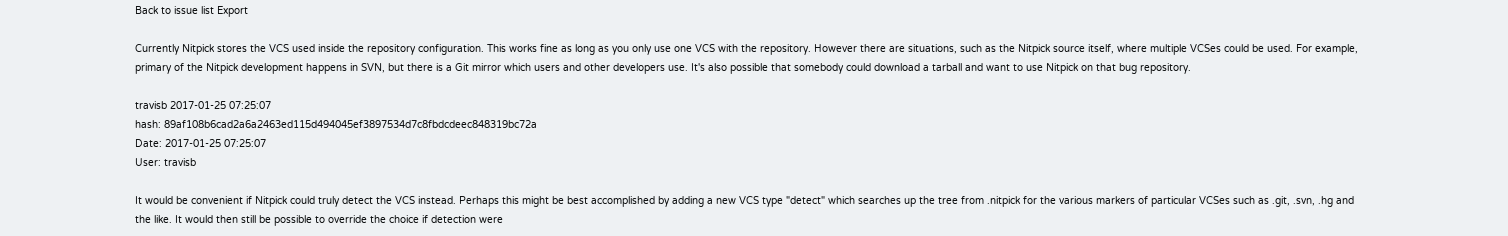Back to issue list Export

Currently Nitpick stores the VCS used inside the repository configuration. This works fine as long as you only use one VCS with the repository. However there are situations, such as the Nitpick source itself, where multiple VCSes could be used. For example, primary of the Nitpick development happens in SVN, but there is a Git mirror which users and other developers use. It's also possible that somebody could download a tarball and want to use Nitpick on that bug repository.

travisb 2017-01-25 07:25:07
hash: 89af108b6cad2a6a2463ed115d494045ef3897534d7c8fbdcdeec848319bc72a
Date: 2017-01-25 07:25:07
User: travisb

It would be convenient if Nitpick could truly detect the VCS instead. Perhaps this might be best accomplished by adding a new VCS type "detect" which searches up the tree from .nitpick for the various markers of particular VCSes such as .git, .svn, .hg and the like. It would then still be possible to override the choice if detection were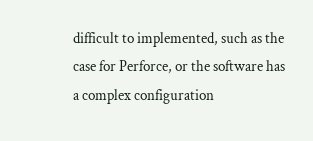difficult to implemented, such as the case for Perforce, or the software has a complex configuration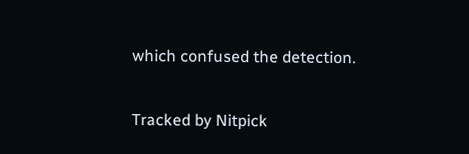which confused the detection.

Tracked by Nitpick